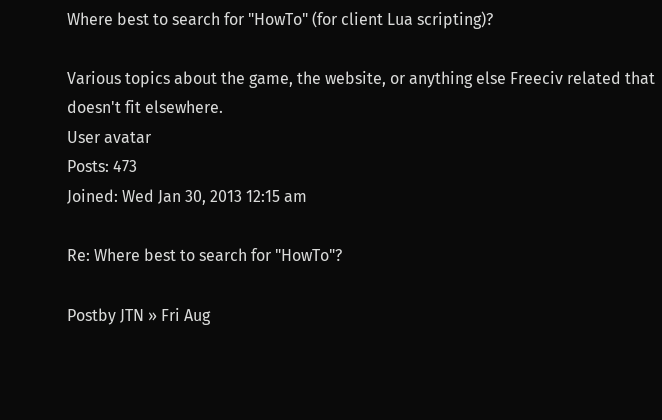Where best to search for "HowTo" (for client Lua scripting)?

Various topics about the game, the website, or anything else Freeciv related that doesn't fit elsewhere.
User avatar
Posts: 473
Joined: Wed Jan 30, 2013 12:15 am

Re: Where best to search for "HowTo"?

Postby JTN » Fri Aug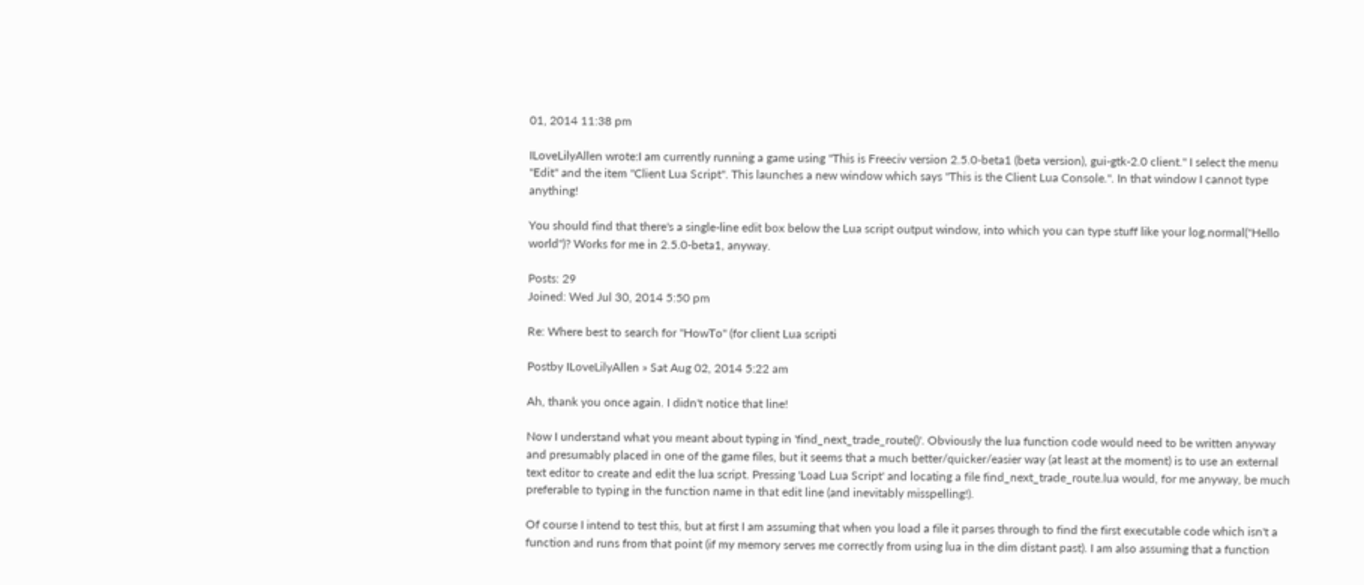01, 2014 11:38 pm

ILoveLilyAllen wrote:I am currently running a game using "This is Freeciv version 2.5.0-beta1 (beta version), gui-gtk-2.0 client." I select the menu "Edit" and the item "Client Lua Script". This launches a new window which says "This is the Client Lua Console.". In that window I cannot type anything!

You should find that there's a single-line edit box below the Lua script output window, into which you can type stuff like your log.normal("Hello world")? Works for me in 2.5.0-beta1, anyway.

Posts: 29
Joined: Wed Jul 30, 2014 5:50 pm

Re: Where best to search for "HowTo" (for client Lua scripti

Postby ILoveLilyAllen » Sat Aug 02, 2014 5:22 am

Ah, thank you once again. I didn't notice that line!

Now I understand what you meant about typing in 'find_next_trade_route()'. Obviously the lua function code would need to be written anyway and presumably placed in one of the game files, but it seems that a much better/quicker/easier way (at least at the moment) is to use an external text editor to create and edit the lua script. Pressing 'Load Lua Script' and locating a file find_next_trade_route.lua would, for me anyway, be much preferable to typing in the function name in that edit line (and inevitably misspelling!).

Of course I intend to test this, but at first I am assuming that when you load a file it parses through to find the first executable code which isn't a function and runs from that point (if my memory serves me correctly from using lua in the dim distant past). I am also assuming that a function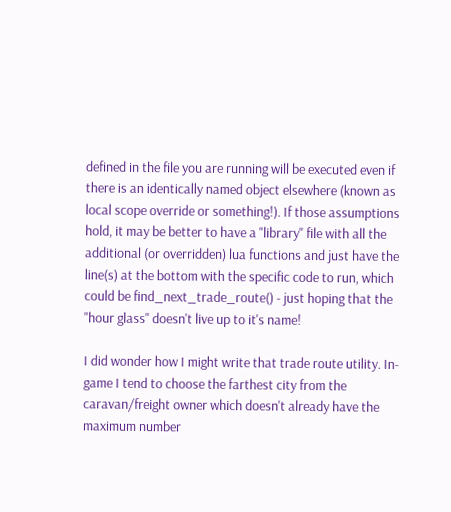defined in the file you are running will be executed even if there is an identically named object elsewhere (known as local scope override or something!). If those assumptions hold, it may be better to have a "library" file with all the additional (or overridden) lua functions and just have the line(s) at the bottom with the specific code to run, which could be find_next_trade_route() - just hoping that the "hour glass" doesn't live up to it's name!

I did wonder how I might write that trade route utility. In-game I tend to choose the farthest city from the caravan/freight owner which doesn't already have the maximum number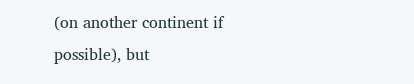(on another continent if possible), but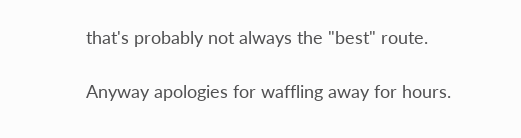that's probably not always the "best" route.

Anyway apologies for waffling away for hours.